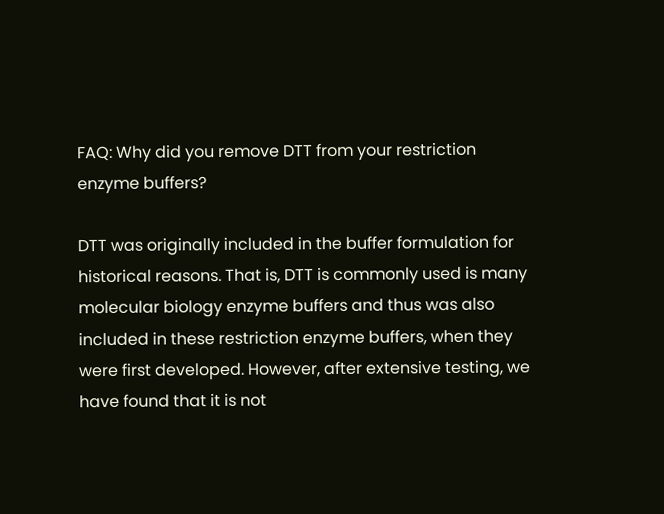FAQ: Why did you remove DTT from your restriction enzyme buffers?

DTT was originally included in the buffer formulation for historical reasons. That is, DTT is commonly used is many molecular biology enzyme buffers and thus was also included in these restriction enzyme buffers, when they were first developed. However, after extensive testing, we have found that it is not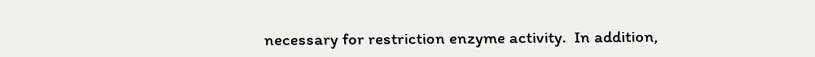necessary for restriction enzyme activity.  In addition,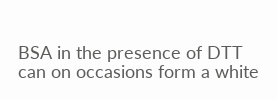BSA in the presence of DTT can on occasions form a white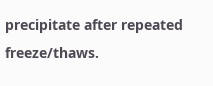precipitate after repeated freeze/thaws.